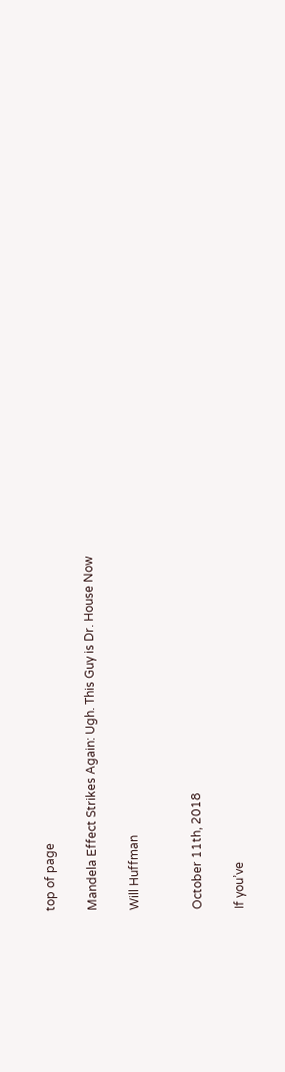top of page

Mandela Effect Strikes Again: Ugh. This Guy is Dr. House Now

Will Huffman


October 11th, 2018

If you’ve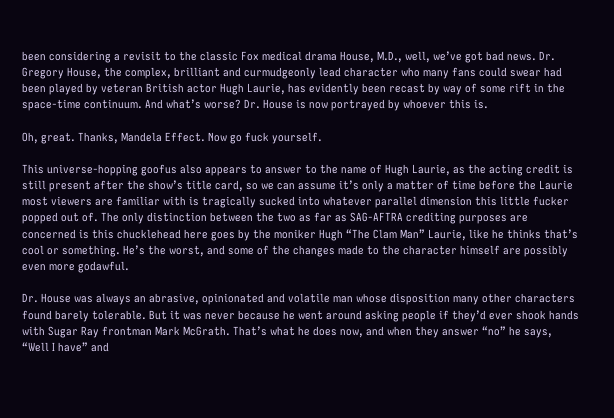been considering a revisit to the classic Fox medical drama House, M.D., well, we’ve got bad news. Dr. Gregory House, the complex, brilliant and curmudgeonly lead character who many fans could swear had been played by veteran British actor Hugh Laurie, has evidently been recast by way of some rift in the space-time continuum. And what’s worse? Dr. House is now portrayed by whoever this is.

Oh, great. Thanks, Mandela Effect. Now go fuck yourself.

This universe-hopping goofus also appears to answer to the name of Hugh Laurie, as the acting credit is still present after the show’s title card, so we can assume it’s only a matter of time before the Laurie most viewers are familiar with is tragically sucked into whatever parallel dimension this little fucker popped out of. The only distinction between the two as far as SAG-AFTRA crediting purposes are concerned is this chucklehead here goes by the moniker Hugh “The Clam Man” Laurie, like he thinks that’s cool or something. He’s the worst, and some of the changes made to the character himself are possibly even more godawful.

Dr. House was always an abrasive, opinionated and volatile man whose disposition many other characters found barely tolerable. But it was never because he went around asking people if they’d ever shook hands with Sugar Ray frontman Mark McGrath. That’s what he does now, and when they answer “no” he says, “Well I have” and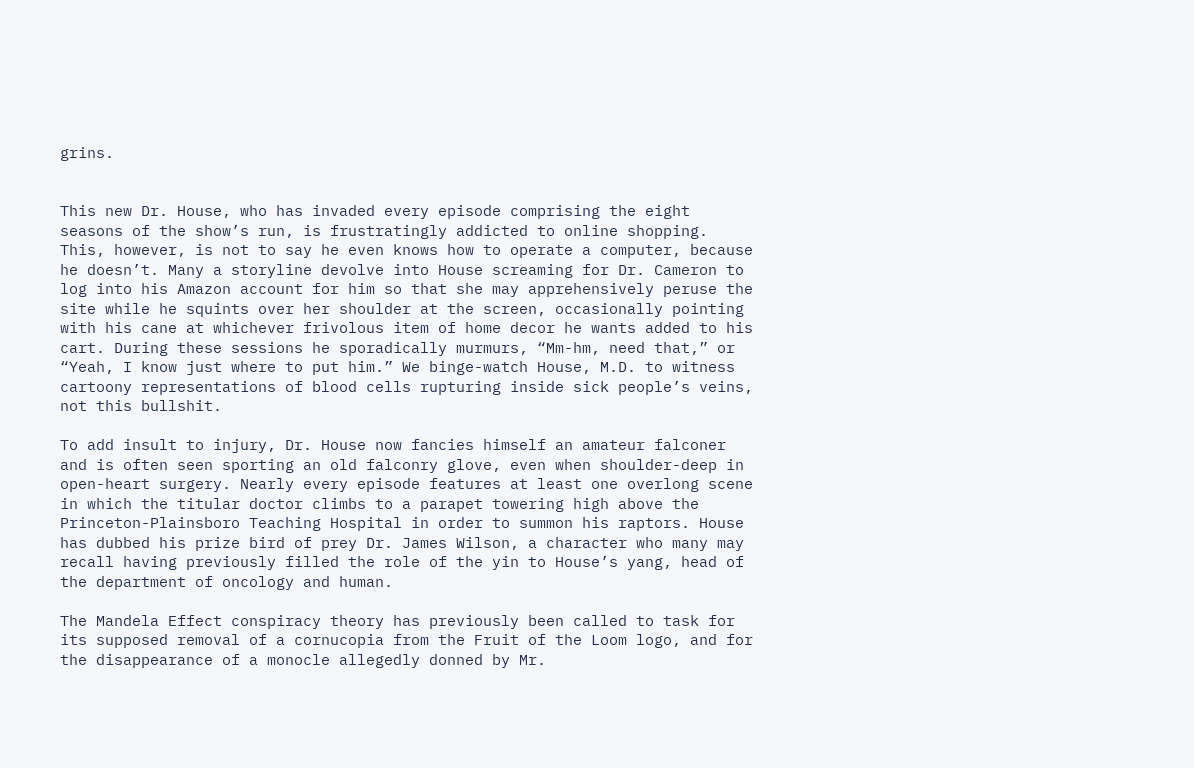grins.


This new Dr. House, who has invaded every episode comprising the eight seasons of the show’s run, is frustratingly addicted to online shopping. This, however, is not to say he even knows how to operate a computer, because he doesn’t. Many a storyline devolve into House screaming for Dr. Cameron to log into his Amazon account for him so that she may apprehensively peruse the site while he squints over her shoulder at the screen, occasionally pointing with his cane at whichever frivolous item of home decor he wants added to his cart. During these sessions he sporadically murmurs, “Mm-hm, need that,” or “Yeah, I know just where to put him.” We binge-watch House, M.D. to witness cartoony representations of blood cells rupturing inside sick people’s veins, not this bullshit.

To add insult to injury, Dr. House now fancies himself an amateur falconer and is often seen sporting an old falconry glove, even when shoulder-deep in open-heart surgery. Nearly every episode features at least one overlong scene in which the titular doctor climbs to a parapet towering high above the Princeton-Plainsboro Teaching Hospital in order to summon his raptors. House has dubbed his prize bird of prey Dr. James Wilson, a character who many may recall having previously filled the role of the yin to House’s yang, head of the department of oncology and human.

The Mandela Effect conspiracy theory has previously been called to task for its supposed removal of a cornucopia from the Fruit of the Loom logo, and for the disappearance of a monocle allegedly donned by Mr.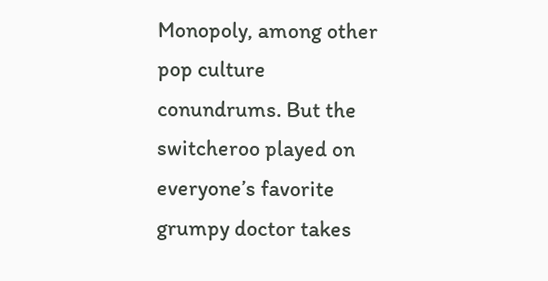Monopoly, among other pop culture conundrums. But the switcheroo played on everyone’s favorite grumpy doctor takes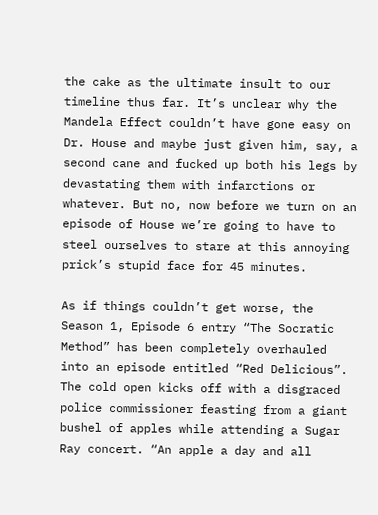the cake as the ultimate insult to our timeline thus far. It’s unclear why the Mandela Effect couldn’t have gone easy on Dr. House and maybe just given him, say, a second cane and fucked up both his legs by devastating them with infarctions or whatever. But no, now before we turn on an episode of House we’re going to have to steel ourselves to stare at this annoying prick’s stupid face for 45 minutes.

As if things couldn’t get worse, the Season 1, Episode 6 entry “The Socratic Method” has been completely overhauled into an episode entitled “Red Delicious”. The cold open kicks off with a disgraced police commissioner feasting from a giant bushel of apples while attending a Sugar Ray concert. “An apple a day and all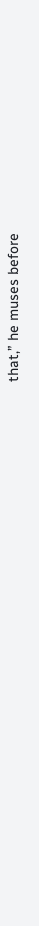that,” he muses before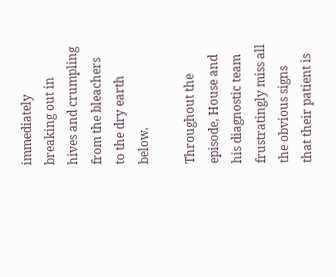immediately breaking out in hives and crumpling from the bleachers to the dry earth below.

Throughout the episode, House and his diagnostic team frustratingly miss all the obvious signs that their patient is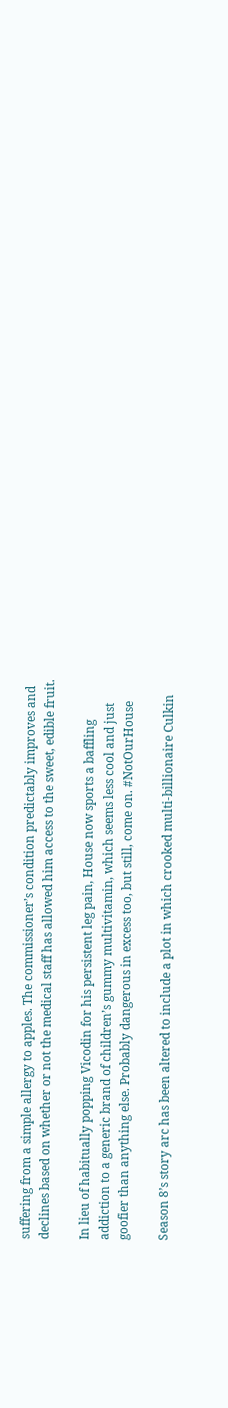suffering from a simple allergy to apples. The commissioner’s condition predictably improves and declines based on whether or not the medical staff has allowed him access to the sweet, edible fruit.

In lieu of habitually popping Vicodin for his persistent leg pain, House now sports a baffling addiction to a generic brand of children’s gummy multivitamin, which seems less cool and just goofier than anything else. Probably dangerous in excess too, but still, come on. #NotOurHouse

Season 8’s story arc has been altered to include a plot in which crooked multi-billionaire Culkin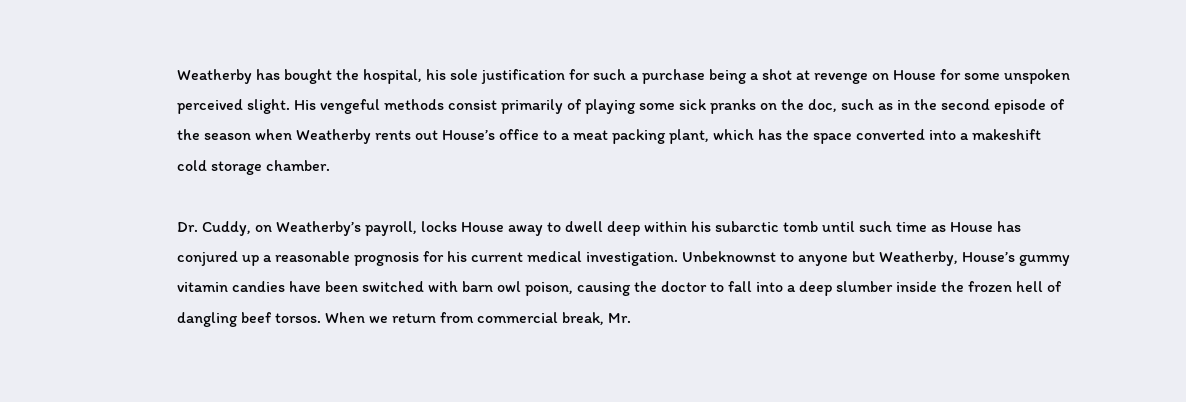Weatherby has bought the hospital, his sole justification for such a purchase being a shot at revenge on House for some unspoken perceived slight. His vengeful methods consist primarily of playing some sick pranks on the doc, such as in the second episode of the season when Weatherby rents out House’s office to a meat packing plant, which has the space converted into a makeshift cold storage chamber.

Dr. Cuddy, on Weatherby’s payroll, locks House away to dwell deep within his subarctic tomb until such time as House has conjured up a reasonable prognosis for his current medical investigation. Unbeknownst to anyone but Weatherby, House’s gummy vitamin candies have been switched with barn owl poison, causing the doctor to fall into a deep slumber inside the frozen hell of dangling beef torsos. When we return from commercial break, Mr.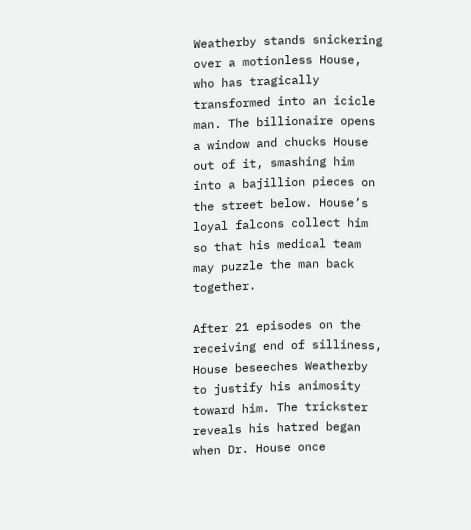Weatherby stands snickering over a motionless House, who has tragically transformed into an icicle man. The billionaire opens a window and chucks House out of it, smashing him into a bajillion pieces on the street below. House’s loyal falcons collect him so that his medical team may puzzle the man back together.

After 21 episodes on the receiving end of silliness, House beseeches Weatherby to justify his animosity toward him. The trickster reveals his hatred began when Dr. House once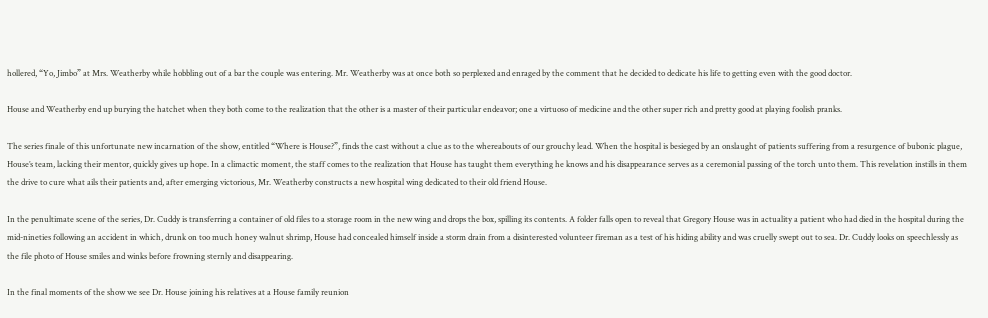hollered, “Yo, Jimbo” at Mrs. Weatherby while hobbling out of a bar the couple was entering. Mr. Weatherby was at once both so perplexed and enraged by the comment that he decided to dedicate his life to getting even with the good doctor.

House and Weatherby end up burying the hatchet when they both come to the realization that the other is a master of their particular endeavor; one a virtuoso of medicine and the other super rich and pretty good at playing foolish pranks.

The series finale of this unfortunate new incarnation of the show, entitled “Where is House?”, finds the cast without a clue as to the whereabouts of our grouchy lead. When the hospital is besieged by an onslaught of patients suffering from a resurgence of bubonic plague, House’s team, lacking their mentor, quickly gives up hope. In a climactic moment, the staff comes to the realization that House has taught them everything he knows and his disappearance serves as a ceremonial passing of the torch unto them. This revelation instills in them the drive to cure what ails their patients and, after emerging victorious, Mr. Weatherby constructs a new hospital wing dedicated to their old friend House.

In the penultimate scene of the series, Dr. Cuddy is transferring a container of old files to a storage room in the new wing and drops the box, spilling its contents. A folder falls open to reveal that Gregory House was in actuality a patient who had died in the hospital during the mid-nineties following an accident in which, drunk on too much honey walnut shrimp, House had concealed himself inside a storm drain from a disinterested volunteer fireman as a test of his hiding ability and was cruelly swept out to sea. Dr. Cuddy looks on speechlessly as the file photo of House smiles and winks before frowning sternly and disappearing.

In the final moments of the show we see Dr. House joining his relatives at a House family reunion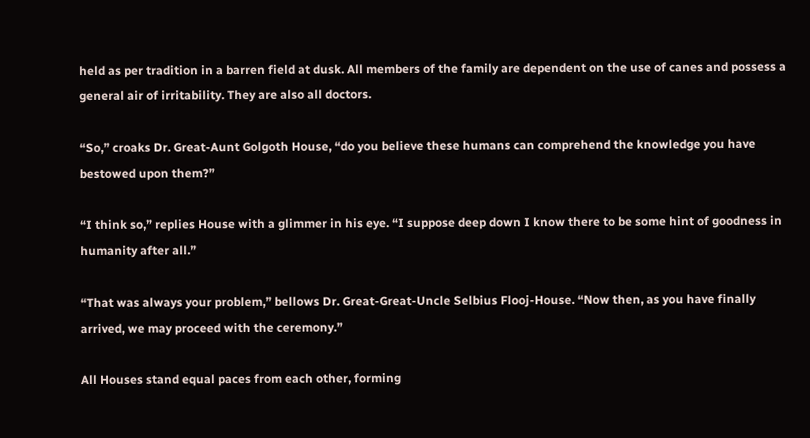held as per tradition in a barren field at dusk. All members of the family are dependent on the use of canes and possess a general air of irritability. They are also all doctors.

“So,” croaks Dr. Great-Aunt Golgoth House, “do you believe these humans can comprehend the knowledge you have bestowed upon them?”

“I think so,” replies House with a glimmer in his eye. “I suppose deep down I know there to be some hint of goodness in humanity after all.”

“That was always your problem,” bellows Dr. Great-Great-Uncle Selbius Flooj-House. “Now then, as you have finally arrived, we may proceed with the ceremony.”

All Houses stand equal paces from each other, forming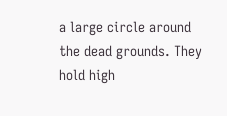a large circle around the dead grounds. They hold high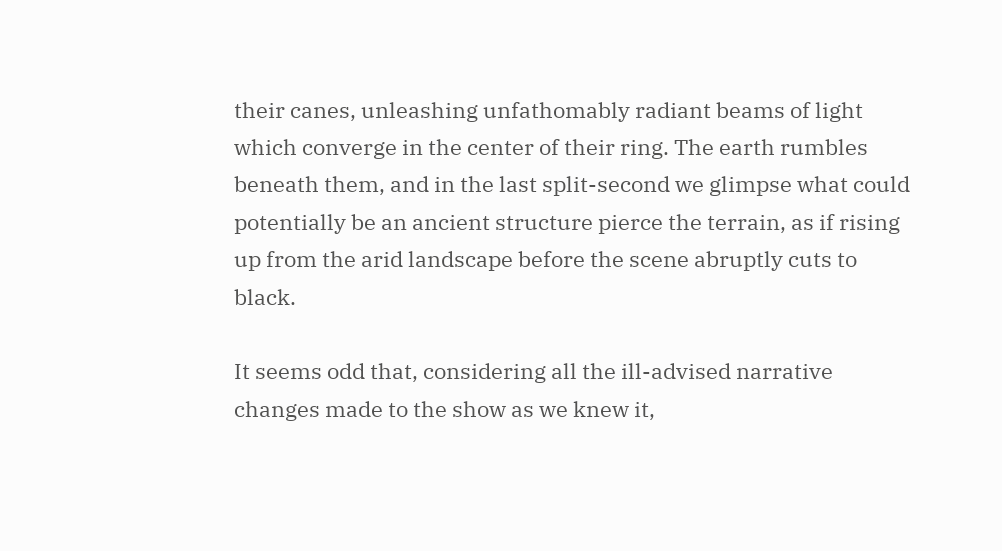their canes, unleashing unfathomably radiant beams of light which converge in the center of their ring. The earth rumbles beneath them, and in the last split-second we glimpse what could potentially be an ancient structure pierce the terrain, as if rising up from the arid landscape before the scene abruptly cuts to black.

It seems odd that, considering all the ill-advised narrative changes made to the show as we knew it,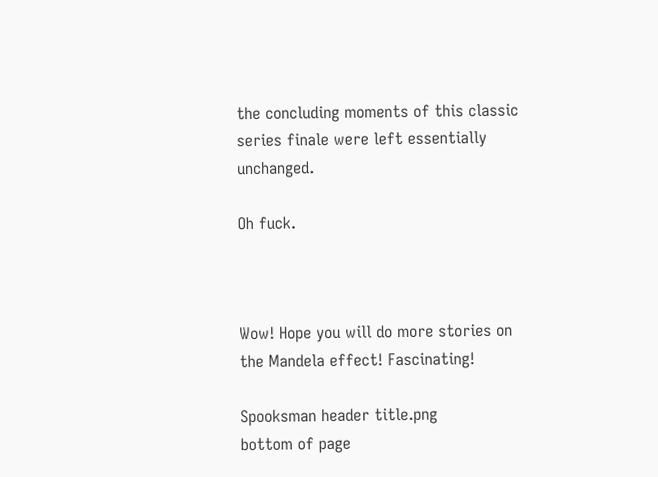the concluding moments of this classic series finale were left essentially unchanged.

Oh fuck.



Wow! Hope you will do more stories on the Mandela effect! Fascinating!

Spooksman header title.png
bottom of page